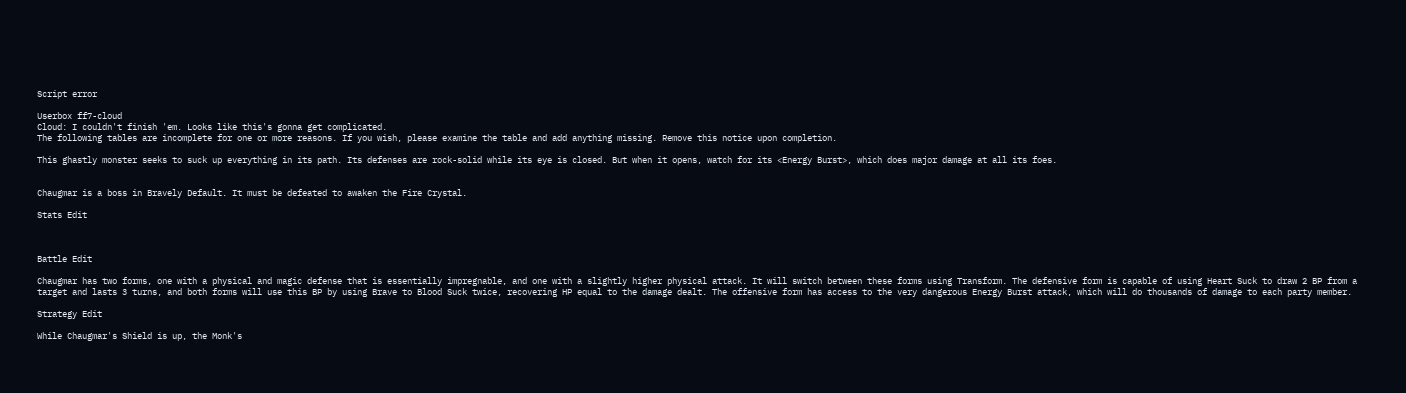Script error

Userbox ff7-cloud
Cloud: I couldn't finish 'em. Looks like this's gonna get complicated.
The following tables are incomplete for one or more reasons. If you wish, please examine the table and add anything missing. Remove this notice upon completion.

This ghastly monster seeks to suck up everything in its path. Its defenses are rock-solid while its eye is closed. But when it opens, watch for its <Energy Burst>, which does major damage at all its foes.


Chaugmar is a boss in Bravely Default. It must be defeated to awaken the Fire Crystal.

Stats Edit



Battle Edit

Chaugmar has two forms, one with a physical and magic defense that is essentially impregnable, and one with a slightly higher physical attack. It will switch between these forms using Transform. The defensive form is capable of using Heart Suck to draw 2 BP from a target and lasts 3 turns, and both forms will use this BP by using Brave to Blood Suck twice, recovering HP equal to the damage dealt. The offensive form has access to the very dangerous Energy Burst attack, which will do thousands of damage to each party member.

Strategy Edit

While Chaugmar's Shield is up, the Monk's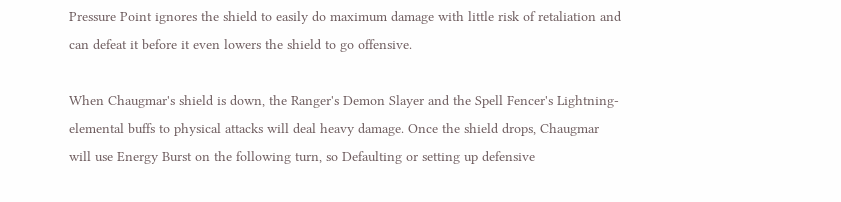Pressure Point ignores the shield to easily do maximum damage with little risk of retaliation and can defeat it before it even lowers the shield to go offensive.

When Chaugmar's shield is down, the Ranger's Demon Slayer and the Spell Fencer's Lightning-elemental buffs to physical attacks will deal heavy damage. Once the shield drops, Chaugmar will use Energy Burst on the following turn, so Defaulting or setting up defensive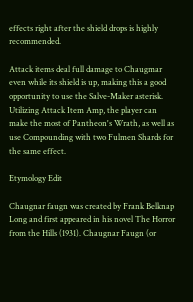effects right after the shield drops is highly recommended.

Attack items deal full damage to Chaugmar even while its shield is up, making this a good opportunity to use the Salve-Maker asterisk. Utilizing Attack Item Amp, the player can make the most of Pantheon's Wrath, as well as use Compounding with two Fulmen Shards for the same effect.

Etymology Edit

Chaugnar faugn was created by Frank Belknap Long and first appeared in his novel The Horror from the Hills (1931). Chaugnar Faugn (or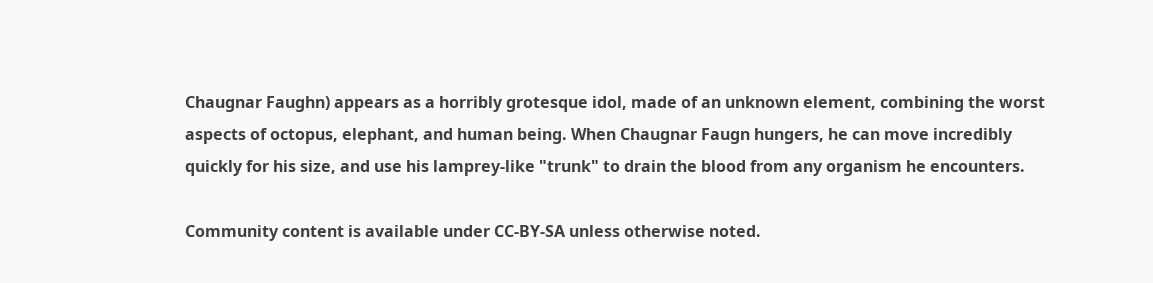Chaugnar Faughn) appears as a horribly grotesque idol, made of an unknown element, combining the worst aspects of octopus, elephant, and human being. When Chaugnar Faugn hungers, he can move incredibly quickly for his size, and use his lamprey-like "trunk" to drain the blood from any organism he encounters.

Community content is available under CC-BY-SA unless otherwise noted.